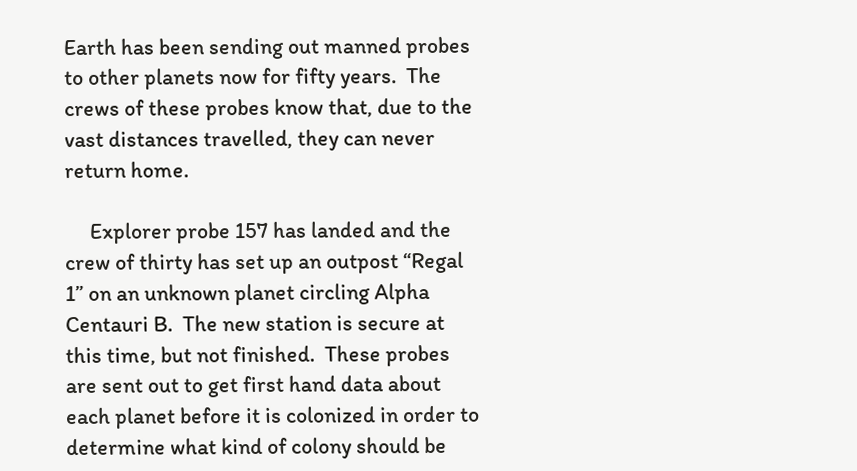Earth has been sending out manned probes to other planets now for fifty years.  The crews of these probes know that, due to the vast distances travelled, they can never return home.

     Explorer probe 157 has landed and the crew of thirty has set up an outpost “Regal 1” on an unknown planet circling Alpha Centauri B.  The new station is secure at this time, but not finished.  These probes are sent out to get first hand data about each planet before it is colonized in order to determine what kind of colony should be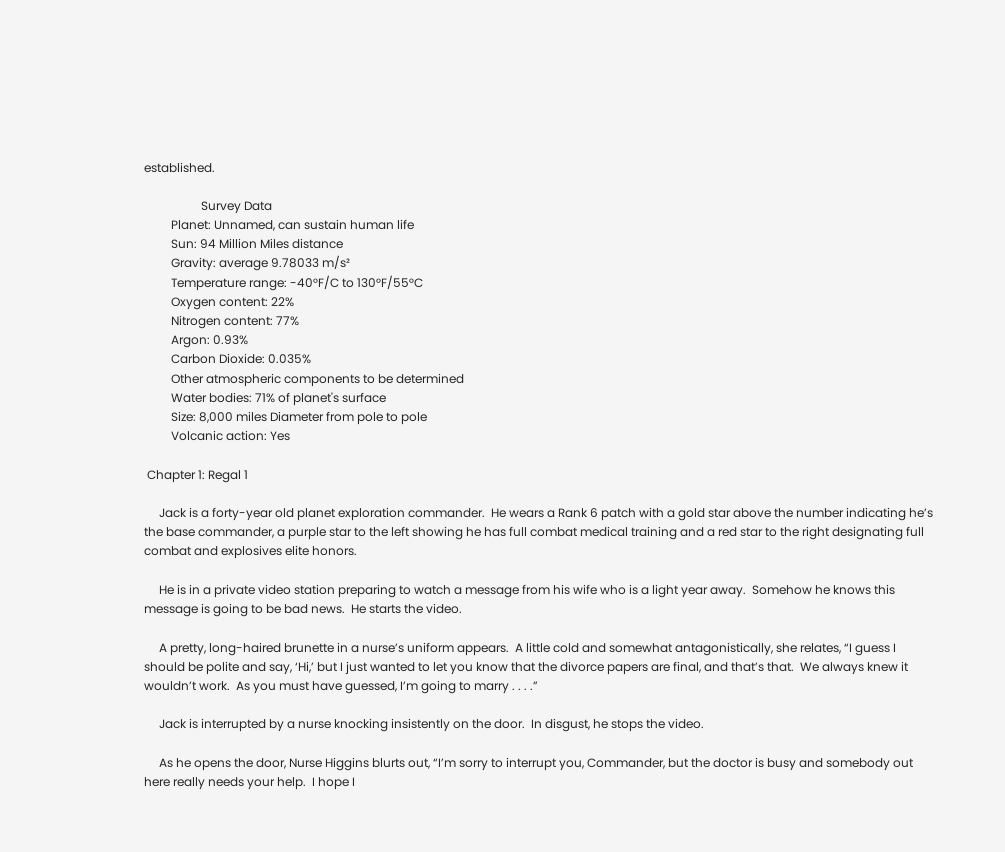established.

                   Survey Data
         Planet: Unnamed, can sustain human life
         Sun: 94 Million Miles distance
         Gravity: average 9.78033 m/s²
         Temperature range: -40°F/C to 130°F/55°C
         Oxygen content: 22%
         Nitrogen content: 77%
         Argon: 0.93%
         Carbon Dioxide: 0.035%
         Other atmospheric components to be determined
         Water bodies: 71% of planet's surface
         Size: 8,000 miles Diameter from pole to pole
         Volcanic action: Yes

 Chapter 1: Regal 1

     Jack is a forty-year old planet exploration commander.  He wears a Rank 6 patch with a gold star above the number indicating he’s the base commander, a purple star to the left showing he has full combat medical training and a red star to the right designating full combat and explosives elite honors.

     He is in a private video station preparing to watch a message from his wife who is a light year away.  Somehow he knows this message is going to be bad news.  He starts the video.

     A pretty, long-haired brunette in a nurse’s uniform appears.  A little cold and somewhat antagonistically, she relates, “I guess I should be polite and say, ‘Hi,’ but I just wanted to let you know that the divorce papers are final, and that’s that.  We always knew it wouldn’t work.  As you must have guessed, I’m going to marry . . . .”

     Jack is interrupted by a nurse knocking insistently on the door.  In disgust, he stops the video.

     As he opens the door, Nurse Higgins blurts out, “I’m sorry to interrupt you, Commander, but the doctor is busy and somebody out here really needs your help.  I hope I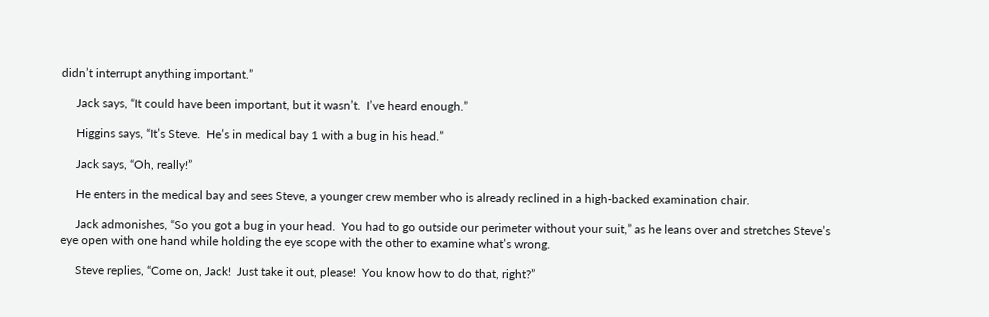didn’t interrupt anything important.”

     Jack says, “It could have been important, but it wasn’t.  I’ve heard enough.”

     Higgins says, “It’s Steve.  He’s in medical bay 1 with a bug in his head.”

     Jack says, “Oh, really!”

     He enters in the medical bay and sees Steve, a younger crew member who is already reclined in a high-backed examination chair.

     Jack admonishes, “So you got a bug in your head.  You had to go outside our perimeter without your suit,” as he leans over and stretches Steve’s eye open with one hand while holding the eye scope with the other to examine what’s wrong.

     Steve replies, “Come on, Jack!  Just take it out, please!  You know how to do that, right?”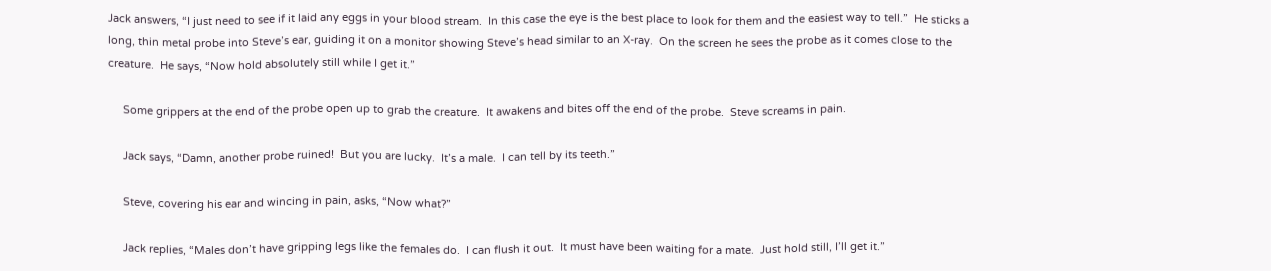Jack answers, “I just need to see if it laid any eggs in your blood stream.  In this case the eye is the best place to look for them and the easiest way to tell.”  He sticks a long, thin metal probe into Steve’s ear, guiding it on a monitor showing Steve’s head similar to an X-ray.  On the screen he sees the probe as it comes close to the creature.  He says, “Now hold absolutely still while I get it.”

     Some grippers at the end of the probe open up to grab the creature.  It awakens and bites off the end of the probe.  Steve screams in pain.

     Jack says, “Damn, another probe ruined!  But you are lucky.  It’s a male.  I can tell by its teeth.”

     Steve, covering his ear and wincing in pain, asks, “Now what?”

     Jack replies, “Males don’t have gripping legs like the females do.  I can flush it out.  It must have been waiting for a mate.  Just hold still, I’ll get it.”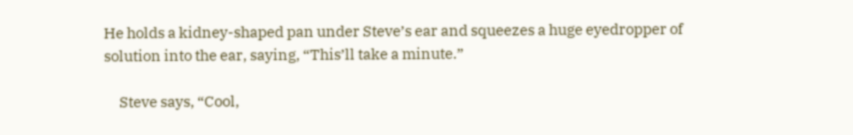He holds a kidney-shaped pan under Steve’s ear and squeezes a huge eyedropper of solution into the ear, saying, “This’ll take a minute.”

     Steve says, “Cool,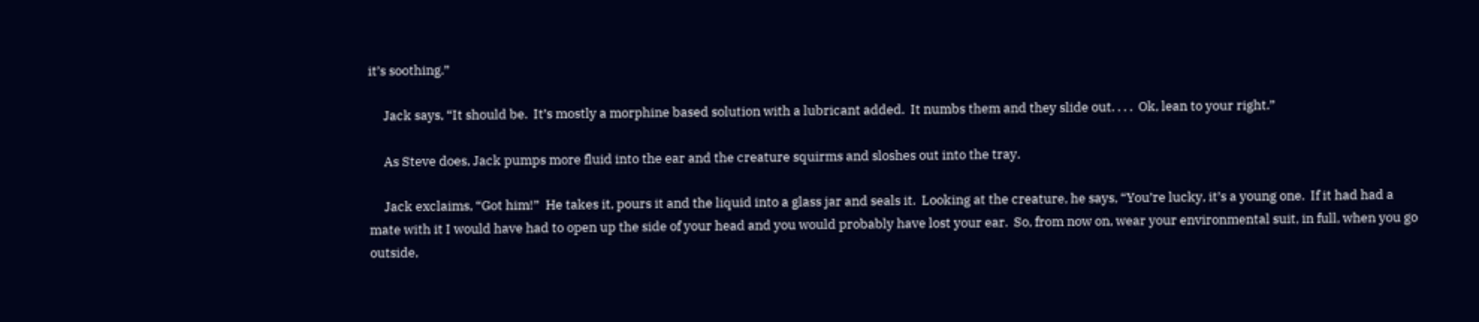it’s soothing.”

     Jack says, “It should be.  It’s mostly a morphine based solution with a lubricant added.  It numbs them and they slide out. . . .  Ok, lean to your right.”

     As Steve does, Jack pumps more fluid into the ear and the creature squirms and sloshes out into the tray.

     Jack exclaims, “Got him!”  He takes it, pours it and the liquid into a glass jar and seals it.  Looking at the creature, he says, “You’re lucky, it’s a young one.  If it had had a mate with it I would have had to open up the side of your head and you would probably have lost your ear.  So, from now on, wear your environmental suit, in full, when you go outside,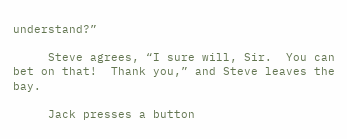understand?”

     Steve agrees, “I sure will, Sir.  You can bet on that!  Thank you,” and Steve leaves the bay.

     Jack presses a button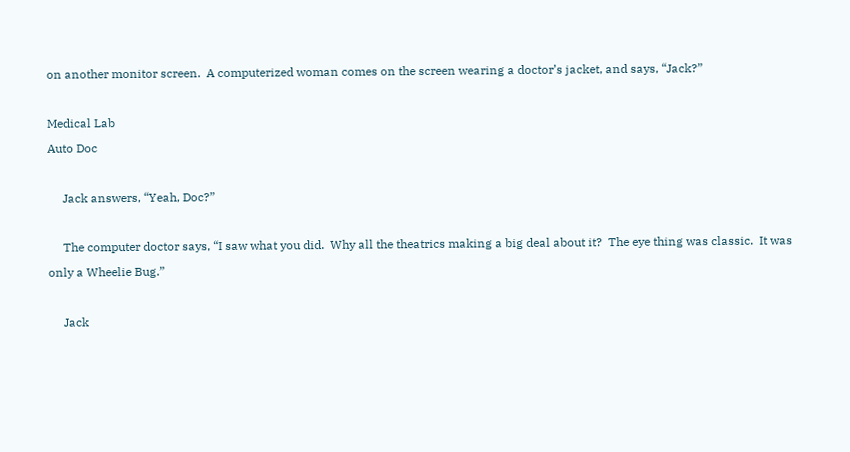on another monitor screen.  A computerized woman comes on the screen wearing a doctor’s jacket, and says, “Jack?”

Medical Lab
Auto Doc

     Jack answers, “Yeah, Doc?”

     The computer doctor says, “I saw what you did.  Why all the theatrics making a big deal about it?  The eye thing was classic.  It was only a Wheelie Bug.”

     Jack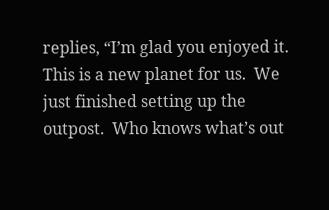replies, “I’m glad you enjoyed it.  This is a new planet for us.  We just finished setting up the outpost.  Who knows what’s out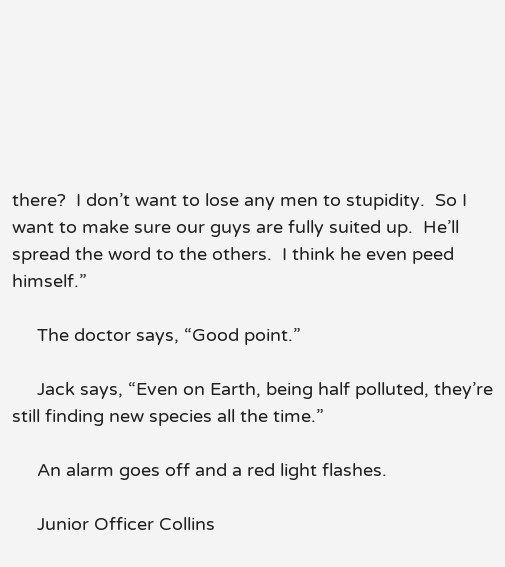there?  I don’t want to lose any men to stupidity.  So I want to make sure our guys are fully suited up.  He’ll spread the word to the others.  I think he even peed himself.”

     The doctor says, “Good point.”

     Jack says, “Even on Earth, being half polluted, they’re still finding new species all the time.”

     An alarm goes off and a red light flashes.

     Junior Officer Collins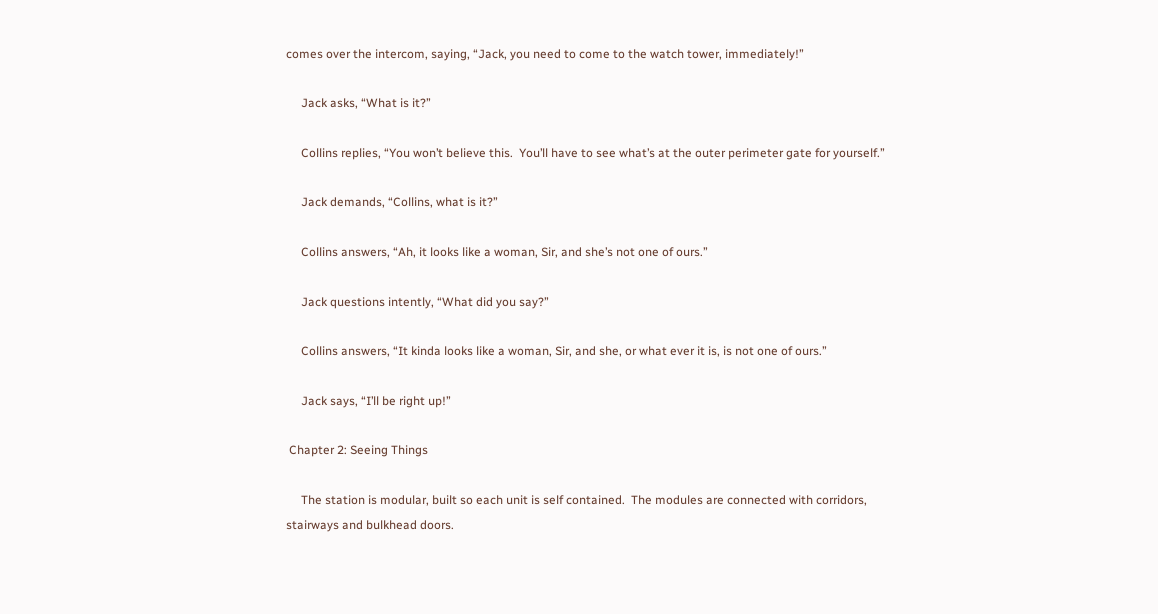comes over the intercom, saying, “Jack, you need to come to the watch tower, immediately!”

     Jack asks, “What is it?”

     Collins replies, “You won’t believe this.  You’ll have to see what’s at the outer perimeter gate for yourself.”

     Jack demands, “Collins, what is it?”

     Collins answers, “Ah, it looks like a woman, Sir, and she’s not one of ours.”

     Jack questions intently, “What did you say?”

     Collins answers, “It kinda looks like a woman, Sir, and she, or what ever it is, is not one of ours.”

     Jack says, “I’ll be right up!”

 Chapter 2: Seeing Things

     The station is modular, built so each unit is self contained.  The modules are connected with corridors, stairways and bulkhead doors.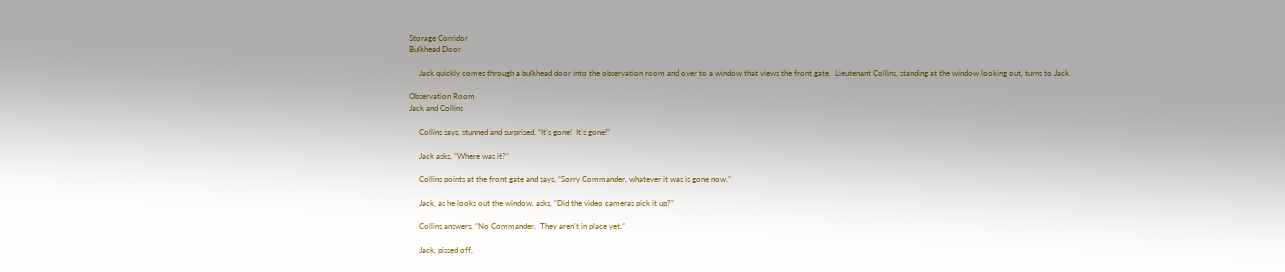Storage Corridor
Bulkhead Door

     Jack quickly comes through a bulkhead door into the observation room and over to a window that views the front gate.  Lieutenant Collins, standing at the window looking out, turns to Jack.

Observation Room
Jack and Collins

     Collins says, stunned and surprised, “It’s gone!  It’s gone!”

     Jack asks, “Where was it?”

     Collins points at the front gate and says, “Sorry Commander, whatever it was is gone now.”

     Jack, as he looks out the window, asks, “Did the video cameras pick it up?”

     Collins answers, “No Commander.  They aren’t in place yet.”

     Jack, pissed off,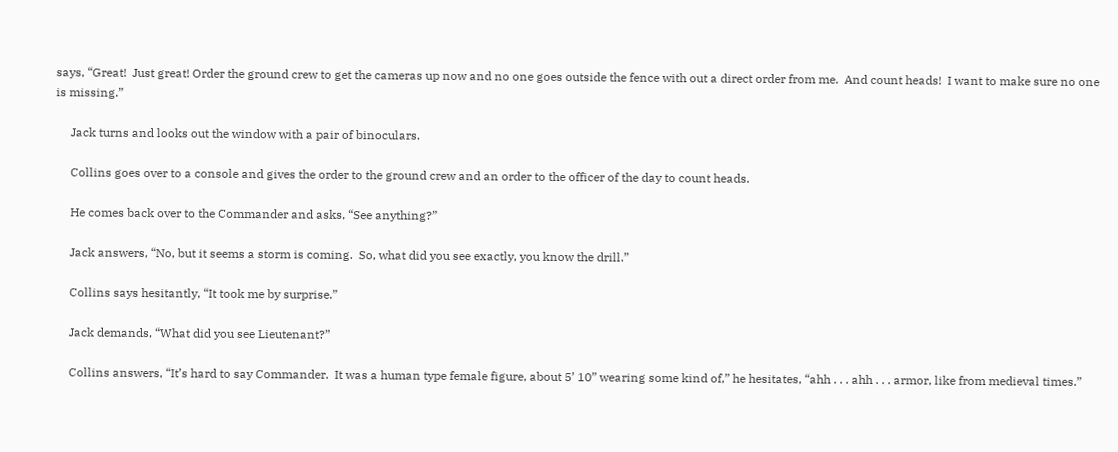says, “Great!  Just great! Order the ground crew to get the cameras up now and no one goes outside the fence with out a direct order from me.  And count heads!  I want to make sure no one is missing.”

     Jack turns and looks out the window with a pair of binoculars.

     Collins goes over to a console and gives the order to the ground crew and an order to the officer of the day to count heads.

     He comes back over to the Commander and asks, “See anything?”

     Jack answers, “No, but it seems a storm is coming.  So, what did you see exactly, you know the drill.”

     Collins says hesitantly, “It took me by surprise.”

     Jack demands, “What did you see Lieutenant?”

     Collins answers, “It’s hard to say Commander.  It was a human type female figure, about 5’ 10” wearing some kind of,” he hesitates, “ahh . . . ahh . . . armor, like from medieval times.”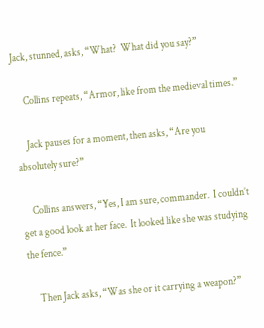Jack, stunned, asks, “What?  What did you say?”

     Collins repeats, “Armor, like from the medieval times.”

     Jack pauses for a moment, then asks, “Are you absolutely sure?”

     Collins answers, “Yes, I am sure, commander.  I couldn’t get a good look at her face.  It looked like she was studying the fence.”

     Then Jack asks, “Was she or it carrying a weapon?”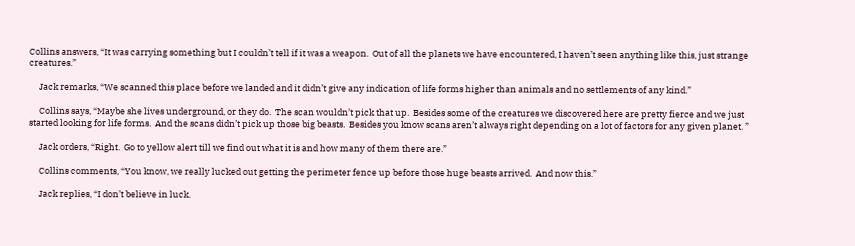Collins answers, “It was carrying something but I couldn’t tell if it was a weapon.  Out of all the planets we have encountered, I haven’t seen anything like this, just strange creatures.”

     Jack remarks, “We scanned this place before we landed and it didn’t give any indication of life forms higher than animals and no settlements of any kind.”

     Collins says, “Maybe she lives underground, or they do.  The scan wouldn’t pick that up.  Besides some of the creatures we discovered here are pretty fierce and we just started looking for life forms.  And the scans didn’t pick up those big beasts.  Besides you know scans aren’t always right depending on a lot of factors for any given planet. ”

     Jack orders, “Right.  Go to yellow alert till we find out what it is and how many of them there are.”

     Collins comments, “You know, we really lucked out getting the perimeter fence up before those huge beasts arrived.  And now this.”

     Jack replies, “I don’t believe in luck.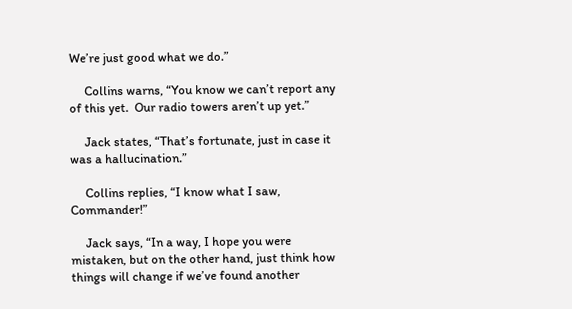We’re just good what we do.”

     Collins warns, “You know we can’t report any of this yet.  Our radio towers aren’t up yet.”

     Jack states, “That’s fortunate, just in case it was a hallucination.”

     Collins replies, “I know what I saw, Commander!”

     Jack says, “In a way, I hope you were mistaken, but on the other hand, just think how things will change if we’ve found another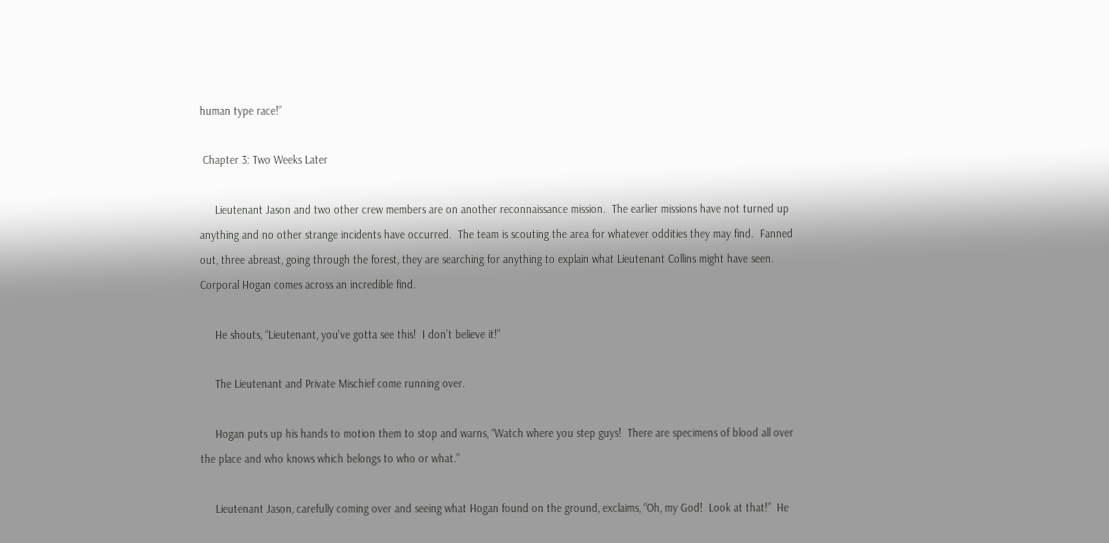human type race!”

 Chapter 3: Two Weeks Later

     Lieutenant Jason and two other crew members are on another reconnaissance mission.  The earlier missions have not turned up anything and no other strange incidents have occurred.  The team is scouting the area for whatever oddities they may find.  Fanned out, three abreast, going through the forest, they are searching for anything to explain what Lieutenant Collins might have seen.  Corporal Hogan comes across an incredible find.

     He shouts, “Lieutenant, you’ve gotta see this!  I don’t believe it!”

     The Lieutenant and Private Mischief come running over.

     Hogan puts up his hands to motion them to stop and warns, “Watch where you step guys!  There are specimens of blood all over the place and who knows which belongs to who or what.”

     Lieutenant Jason, carefully coming over and seeing what Hogan found on the ground, exclaims, “Oh, my God!  Look at that!”  He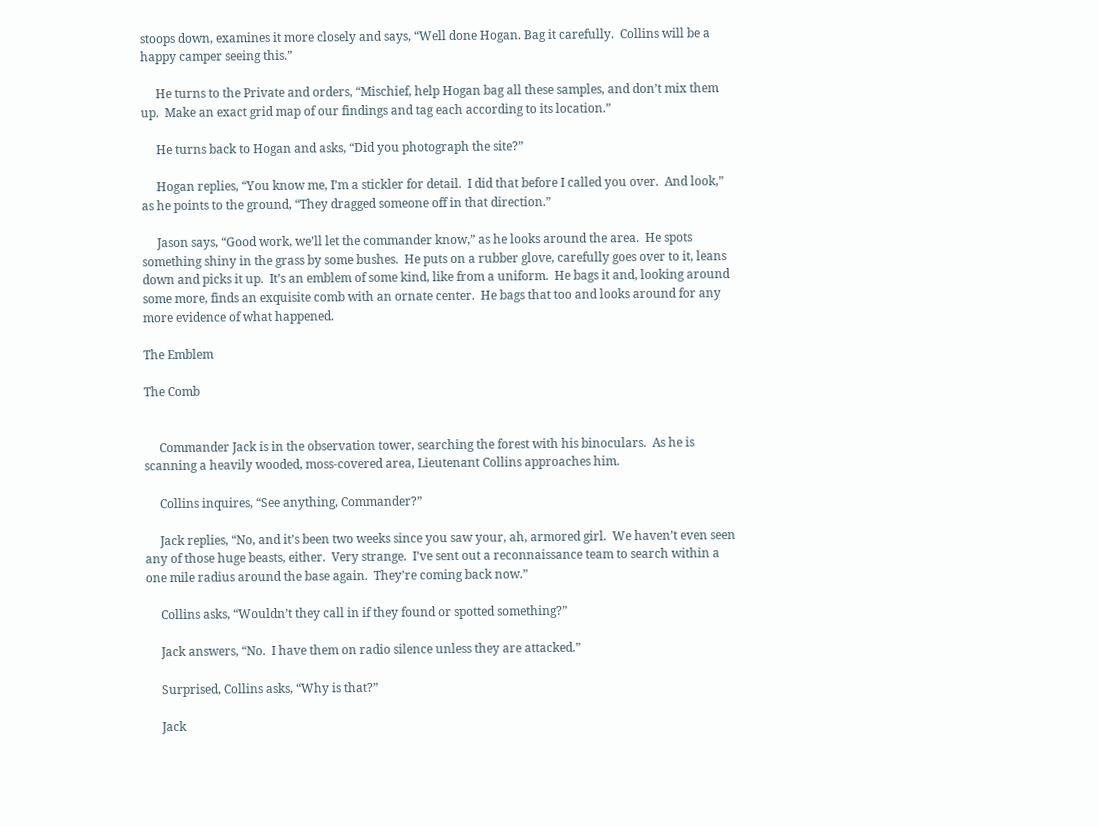stoops down, examines it more closely and says, “Well done Hogan. Bag it carefully.  Collins will be a happy camper seeing this.”

     He turns to the Private and orders, “Mischief, help Hogan bag all these samples, and don’t mix them up.  Make an exact grid map of our findings and tag each according to its location.”

     He turns back to Hogan and asks, “Did you photograph the site?”

     Hogan replies, “You know me, I’m a stickler for detail.  I did that before I called you over.  And look,” as he points to the ground, “They dragged someone off in that direction.”

     Jason says, “Good work, we’ll let the commander know,” as he looks around the area.  He spots something shiny in the grass by some bushes.  He puts on a rubber glove, carefully goes over to it, leans down and picks it up.  It’s an emblem of some kind, like from a uniform.  He bags it and, looking around some more, finds an exquisite comb with an ornate center.  He bags that too and looks around for any more evidence of what happened.

The Emblem

The Comb


     Commander Jack is in the observation tower, searching the forest with his binoculars.  As he is scanning a heavily wooded, moss-covered area, Lieutenant Collins approaches him.

     Collins inquires, “See anything, Commander?”

     Jack replies, “No, and it’s been two weeks since you saw your, ah, armored girl.  We haven’t even seen any of those huge beasts, either.  Very strange.  I’ve sent out a reconnaissance team to search within a one mile radius around the base again.  They’re coming back now.”

     Collins asks, “Wouldn’t they call in if they found or spotted something?”

     Jack answers, “No.  I have them on radio silence unless they are attacked.”

     Surprised, Collins asks, “Why is that?”

     Jack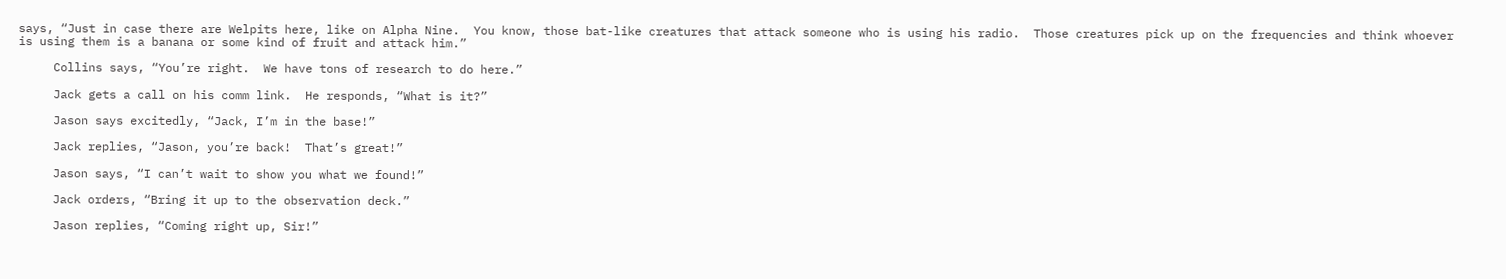says, “Just in case there are Welpits here, like on Alpha Nine.  You know, those bat-like creatures that attack someone who is using his radio.  Those creatures pick up on the frequencies and think whoever is using them is a banana or some kind of fruit and attack him.”

     Collins says, “You’re right.  We have tons of research to do here.”

     Jack gets a call on his comm link.  He responds, “What is it?”

     Jason says excitedly, “Jack, I’m in the base!”

     Jack replies, “Jason, you’re back!  That’s great!”

     Jason says, “I can’t wait to show you what we found!”

     Jack orders, “Bring it up to the observation deck.”

     Jason replies, “Coming right up, Sir!”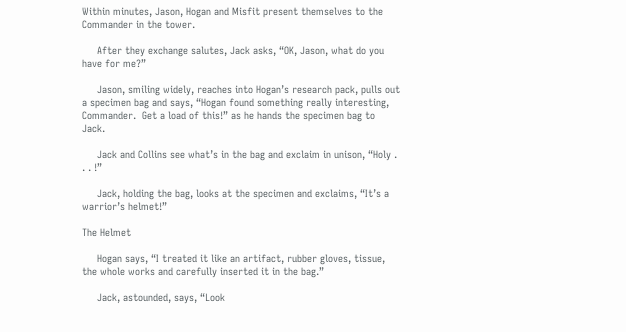Within minutes, Jason, Hogan and Misfit present themselves to the Commander in the tower.

     After they exchange salutes, Jack asks, “OK, Jason, what do you have for me?”

     Jason, smiling widely, reaches into Hogan’s research pack, pulls out a specimen bag and says, “Hogan found something really interesting, Commander.  Get a load of this!” as he hands the specimen bag to Jack.

     Jack and Collins see what’s in the bag and exclaim in unison, “Holy . . . !”

     Jack, holding the bag, looks at the specimen and exclaims, “It’s a warrior’s helmet!”

The Helmet

     Hogan says, “I treated it like an artifact, rubber gloves, tissue, the whole works and carefully inserted it in the bag.”

     Jack, astounded, says, “Look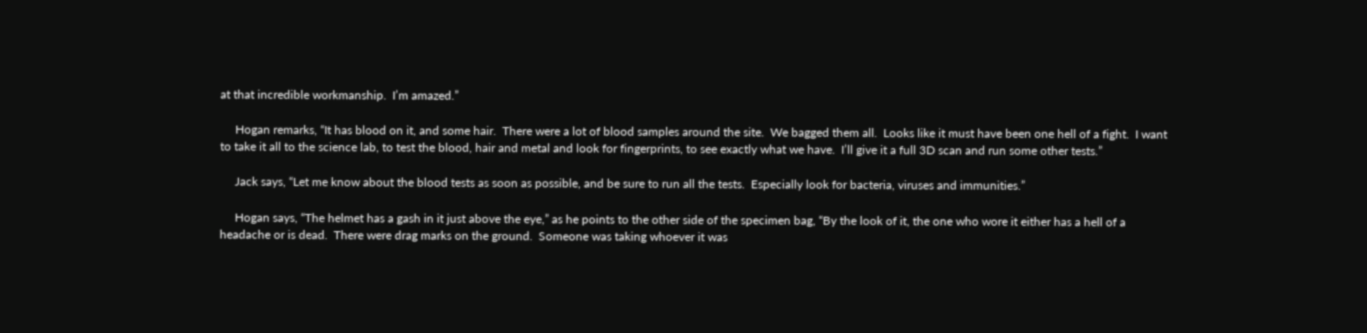at that incredible workmanship.  I’m amazed.”

     Hogan remarks, “It has blood on it, and some hair.  There were a lot of blood samples around the site.  We bagged them all.  Looks like it must have been one hell of a fight.  I want to take it all to the science lab, to test the blood, hair and metal and look for fingerprints, to see exactly what we have.  I’ll give it a full 3D scan and run some other tests.”

     Jack says, “Let me know about the blood tests as soon as possible, and be sure to run all the tests.  Especially look for bacteria, viruses and immunities.”

     Hogan says, “The helmet has a gash in it just above the eye,” as he points to the other side of the specimen bag, “By the look of it, the one who wore it either has a hell of a headache or is dead.  There were drag marks on the ground.  Someone was taking whoever it was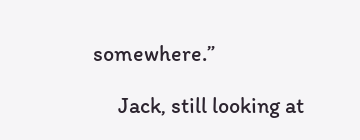somewhere.”

     Jack, still looking at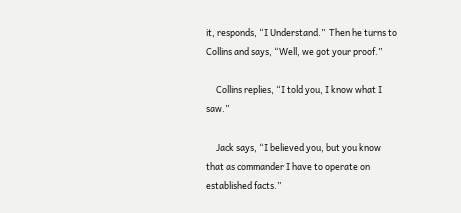it, responds, “I Understand.”  Then he turns to Collins and says, “Well, we got your proof.”

     Collins replies, “I told you, I know what I saw.”

     Jack says, “I believed you, but you know that as commander I have to operate on established facts.”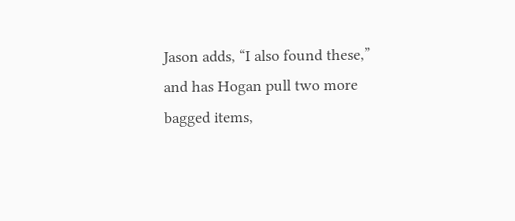Jason adds, “I also found these,” and has Hogan pull two more bagged items,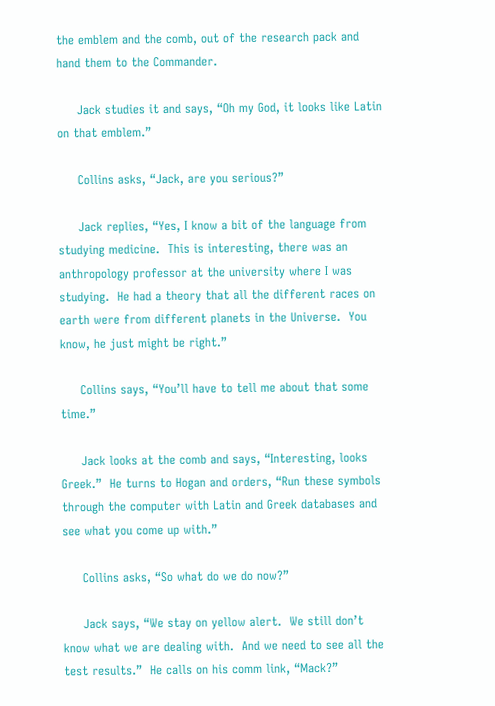the emblem and the comb, out of the research pack and hand them to the Commander.

     Jack studies it and says, “Oh my God, it looks like Latin on that emblem.”

     Collins asks, “Jack, are you serious?”

     Jack replies, “Yes, I know a bit of the language from studying medicine.  This is interesting, there was an anthropology professor at the university where I was studying.  He had a theory that all the different races on earth were from different planets in the Universe.  You know, he just might be right.”

     Collins says, “You’ll have to tell me about that some time.”

     Jack looks at the comb and says, “Interesting, looks Greek.”  He turns to Hogan and orders, “Run these symbols through the computer with Latin and Greek databases and see what you come up with.”

     Collins asks, “So what do we do now?”

     Jack says, “We stay on yellow alert.  We still don’t know what we are dealing with.  And we need to see all the test results.”  He calls on his comm link, “Mack?”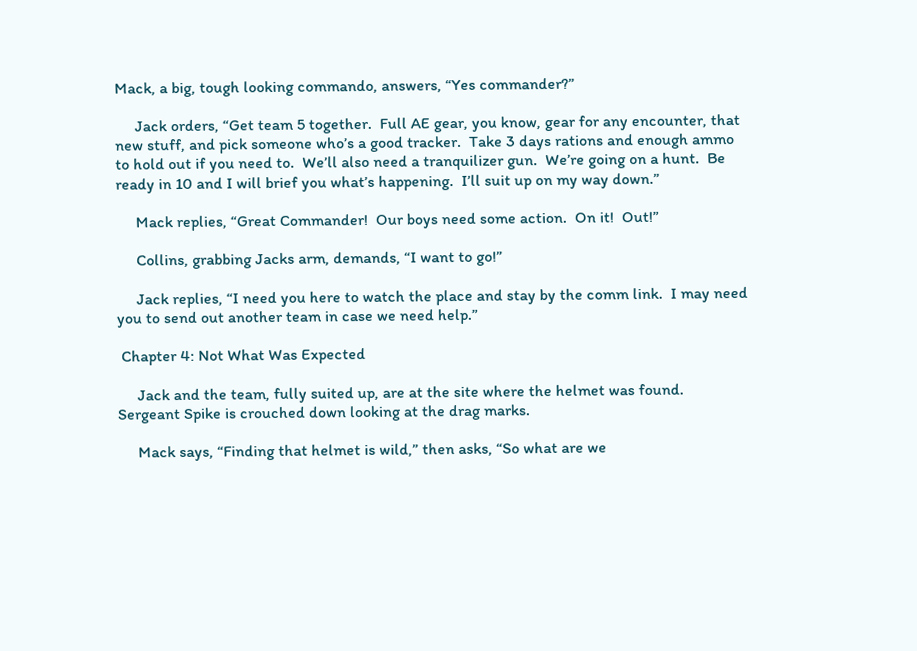Mack, a big, tough looking commando, answers, “Yes commander?”

     Jack orders, “Get team 5 together.  Full AE gear, you know, gear for any encounter, that new stuff, and pick someone who’s a good tracker.  Take 3 days rations and enough ammo to hold out if you need to.  We’ll also need a tranquilizer gun.  We’re going on a hunt.  Be ready in 10 and I will brief you what’s happening.  I’ll suit up on my way down.”

     Mack replies, “Great Commander!  Our boys need some action.  On it!  Out!”

     Collins, grabbing Jacks arm, demands, “I want to go!”

     Jack replies, “I need you here to watch the place and stay by the comm link.  I may need you to send out another team in case we need help.”

 Chapter 4: Not What Was Expected

     Jack and the team, fully suited up, are at the site where the helmet was found.  Sergeant Spike is crouched down looking at the drag marks.

     Mack says, “Finding that helmet is wild,” then asks, “So what are we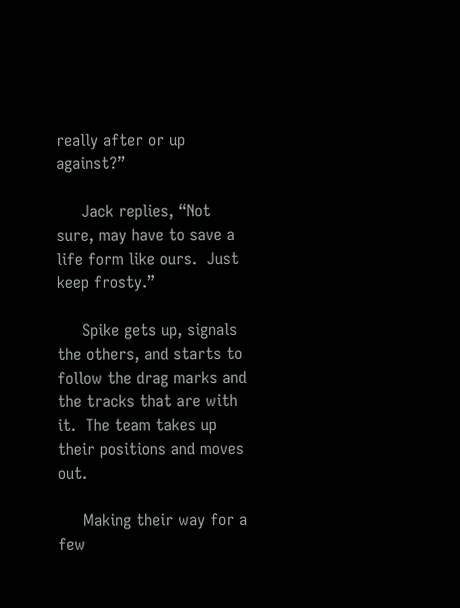really after or up against?”

     Jack replies, “Not sure, may have to save a life form like ours.  Just keep frosty.”

     Spike gets up, signals the others, and starts to follow the drag marks and the tracks that are with it.  The team takes up their positions and moves out.

     Making their way for a few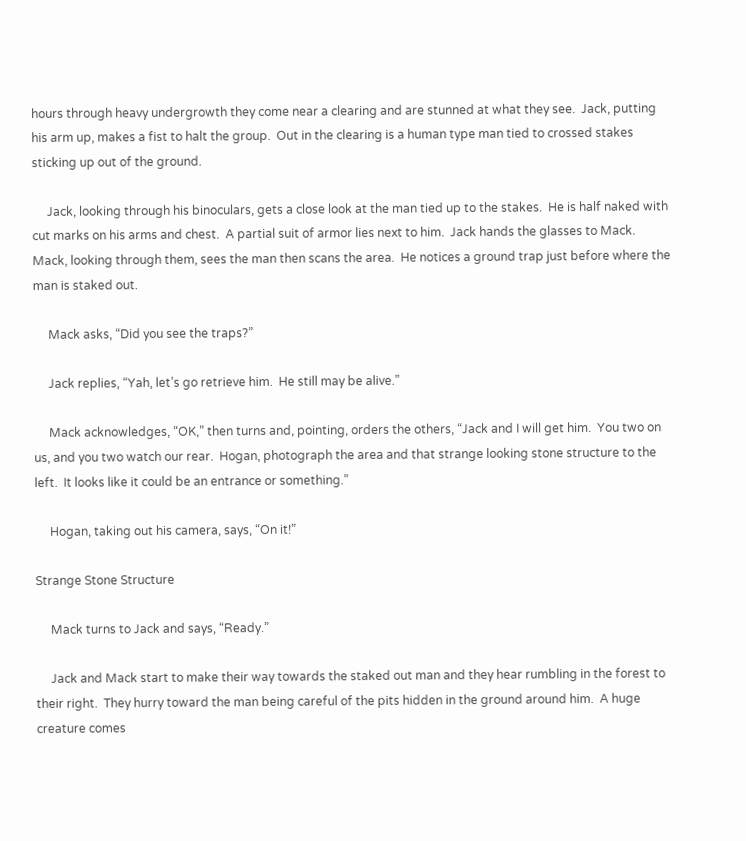hours through heavy undergrowth they come near a clearing and are stunned at what they see.  Jack, putting his arm up, makes a fist to halt the group.  Out in the clearing is a human type man tied to crossed stakes sticking up out of the ground.

     Jack, looking through his binoculars, gets a close look at the man tied up to the stakes.  He is half naked with cut marks on his arms and chest.  A partial suit of armor lies next to him.  Jack hands the glasses to Mack.  Mack, looking through them, sees the man then scans the area.  He notices a ground trap just before where the man is staked out.

     Mack asks, “Did you see the traps?”

     Jack replies, “Yah, let’s go retrieve him.  He still may be alive.”

     Mack acknowledges, “OK,” then turns and, pointing, orders the others, “Jack and I will get him.  You two on us, and you two watch our rear.  Hogan, photograph the area and that strange looking stone structure to the left.  It looks like it could be an entrance or something.”

     Hogan, taking out his camera, says, “On it!”

Strange Stone Structure

     Mack turns to Jack and says, “Ready.”

     Jack and Mack start to make their way towards the staked out man and they hear rumbling in the forest to their right.  They hurry toward the man being careful of the pits hidden in the ground around him.  A huge creature comes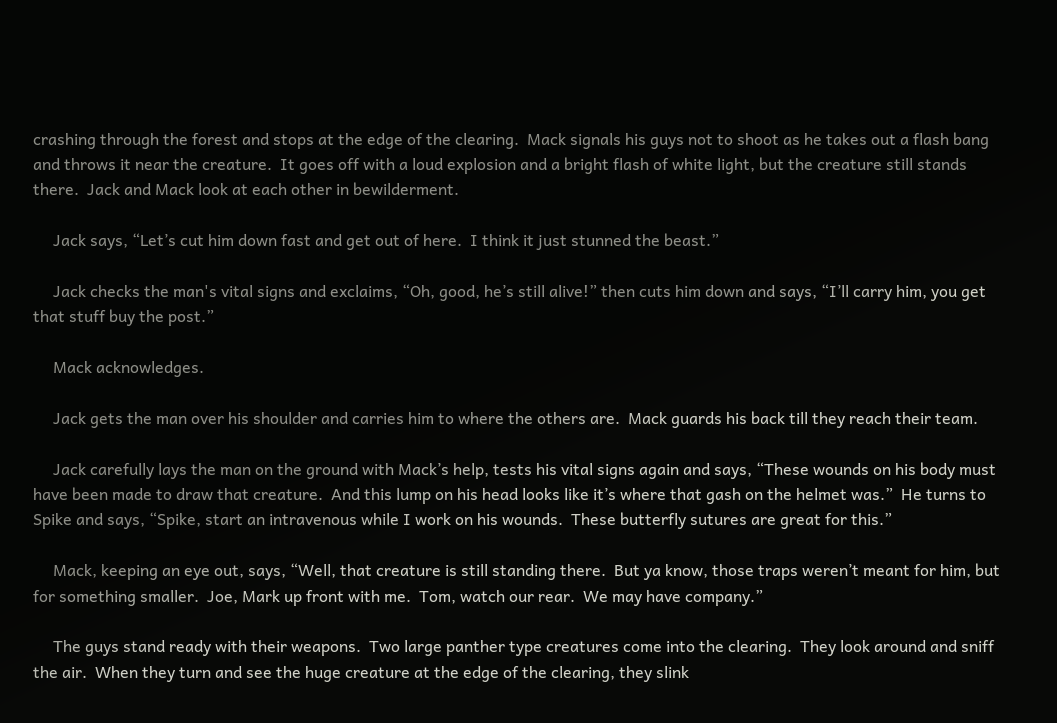crashing through the forest and stops at the edge of the clearing.  Mack signals his guys not to shoot as he takes out a flash bang and throws it near the creature.  It goes off with a loud explosion and a bright flash of white light, but the creature still stands there.  Jack and Mack look at each other in bewilderment.

     Jack says, “Let’s cut him down fast and get out of here.  I think it just stunned the beast.”

     Jack checks the man's vital signs and exclaims, “Oh, good, he’s still alive!” then cuts him down and says, “I’ll carry him, you get that stuff buy the post.”

     Mack acknowledges.

     Jack gets the man over his shoulder and carries him to where the others are.  Mack guards his back till they reach their team.

     Jack carefully lays the man on the ground with Mack’s help, tests his vital signs again and says, “These wounds on his body must have been made to draw that creature.  And this lump on his head looks like it’s where that gash on the helmet was.”  He turns to Spike and says, “Spike, start an intravenous while I work on his wounds.  These butterfly sutures are great for this.”

     Mack, keeping an eye out, says, “Well, that creature is still standing there.  But ya know, those traps weren’t meant for him, but for something smaller.  Joe, Mark up front with me.  Tom, watch our rear.  We may have company.”

     The guys stand ready with their weapons.  Two large panther type creatures come into the clearing.  They look around and sniff the air.  When they turn and see the huge creature at the edge of the clearing, they slink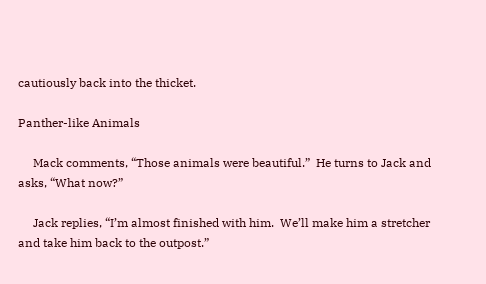cautiously back into the thicket.

Panther-like Animals

     Mack comments, “Those animals were beautiful.”  He turns to Jack and asks, “What now?”

     Jack replies, “I’m almost finished with him.  We’ll make him a stretcher and take him back to the outpost.”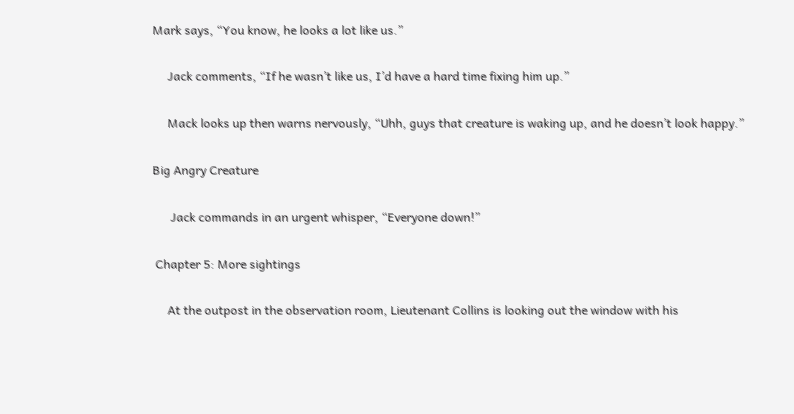Mark says, “You know, he looks a lot like us.”

     Jack comments, “If he wasn’t like us, I’d have a hard time fixing him up.”

     Mack looks up then warns nervously, “Uhh, guys that creature is waking up, and he doesn’t look happy.”

Big Angry Creature

      Jack commands in an urgent whisper, “Everyone down!”

 Chapter 5: More sightings

     At the outpost in the observation room, Lieutenant Collins is looking out the window with his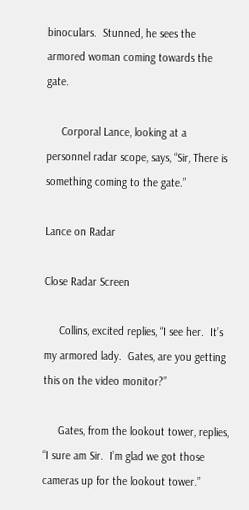binoculars.  Stunned, he sees the armored woman coming towards the gate.

     Corporal Lance, looking at a personnel radar scope, says, “Sir, There is something coming to the gate.”

Lance on Radar

Close Radar Screen

     Collins, excited replies, “I see her.  It’s my armored lady.  Gates, are you getting this on the video monitor?”

     Gates, from the lookout tower, replies, “I sure am Sir.  I’m glad we got those cameras up for the lookout tower.”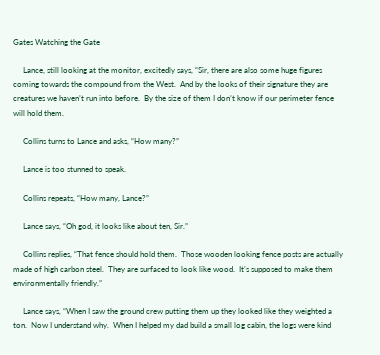Gates Watching the Gate

     Lance, still looking at the monitor, excitedly says, “Sir, there are also some huge figures coming towards the compound from the West.  And by the looks of their signature they are creatures we haven’t run into before.  By the size of them I don’t know if our perimeter fence will hold them.

     Collins turns to Lance and asks, “How many?”

     Lance is too stunned to speak.

     Collins repeats, “How many, Lance?”

     Lance says, “Oh god, it looks like about ten, Sir.”

     Collins replies, “That fence should hold them.  Those wooden looking fence posts are actually made of high carbon steel.  They are surfaced to look like wood.  It’s supposed to make them environmentally friendly.”

     Lance says, “When I saw the ground crew putting them up they looked like they weighted a ton.  Now I understand why.  When I helped my dad build a small log cabin, the logs were kind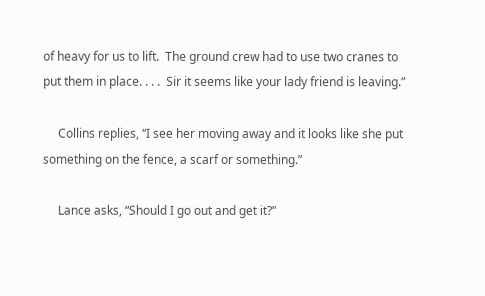of heavy for us to lift.  The ground crew had to use two cranes to put them in place. . . .  Sir it seems like your lady friend is leaving.”

     Collins replies, “I see her moving away and it looks like she put something on the fence, a scarf or something.”

     Lance asks, “Should I go out and get it?”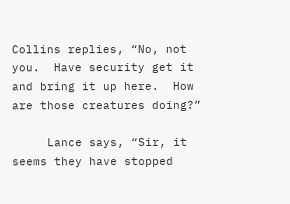Collins replies, “No, not you.  Have security get it and bring it up here.  How are those creatures doing?”

     Lance says, “Sir, it seems they have stopped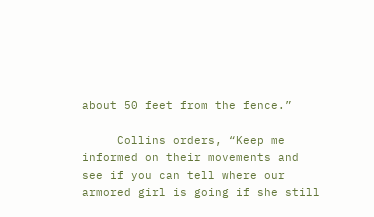about 50 feet from the fence.”

     Collins orders, “Keep me informed on their movements and see if you can tell where our armored girl is going if she still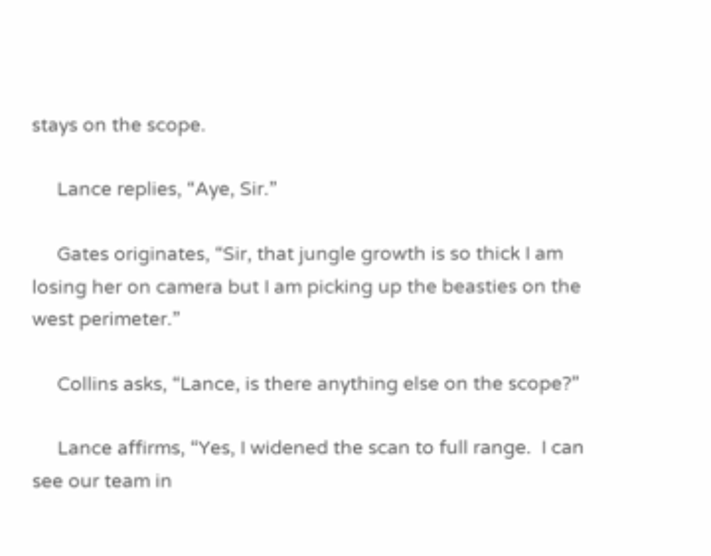stays on the scope.

     Lance replies, “Aye, Sir.”

     Gates originates, “Sir, that jungle growth is so thick I am losing her on camera but I am picking up the beasties on the west perimeter.”

     Collins asks, “Lance, is there anything else on the scope?”

     Lance affirms, “Yes, I widened the scan to full range.  I can see our team in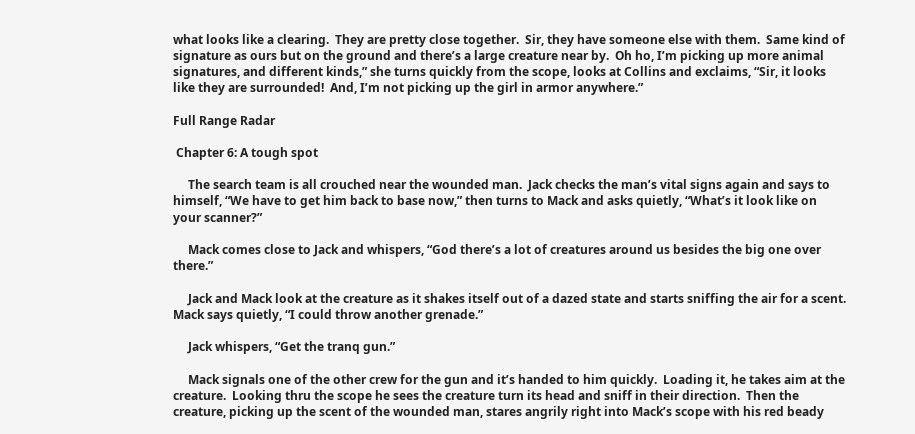what looks like a clearing.  They are pretty close together.  Sir, they have someone else with them.  Same kind of signature as ours but on the ground and there’s a large creature near by.  Oh ho, I’m picking up more animal signatures, and different kinds,” she turns quickly from the scope, looks at Collins and exclaims, “Sir, it looks like they are surrounded!  And, I’m not picking up the girl in armor anywhere.”

Full Range Radar

 Chapter 6: A tough spot

     The search team is all crouched near the wounded man.  Jack checks the man’s vital signs again and says to himself, “We have to get him back to base now,” then turns to Mack and asks quietly, “What’s it look like on your scanner?”

     Mack comes close to Jack and whispers, “God there’s a lot of creatures around us besides the big one over there.”

     Jack and Mack look at the creature as it shakes itself out of a dazed state and starts sniffing the air for a scent.  Mack says quietly, “I could throw another grenade.”

     Jack whispers, “Get the tranq gun.”

     Mack signals one of the other crew for the gun and it’s handed to him quickly.  Loading it, he takes aim at the creature.  Looking thru the scope he sees the creature turn its head and sniff in their direction.  Then the creature, picking up the scent of the wounded man, stares angrily right into Mack’s scope with his red beady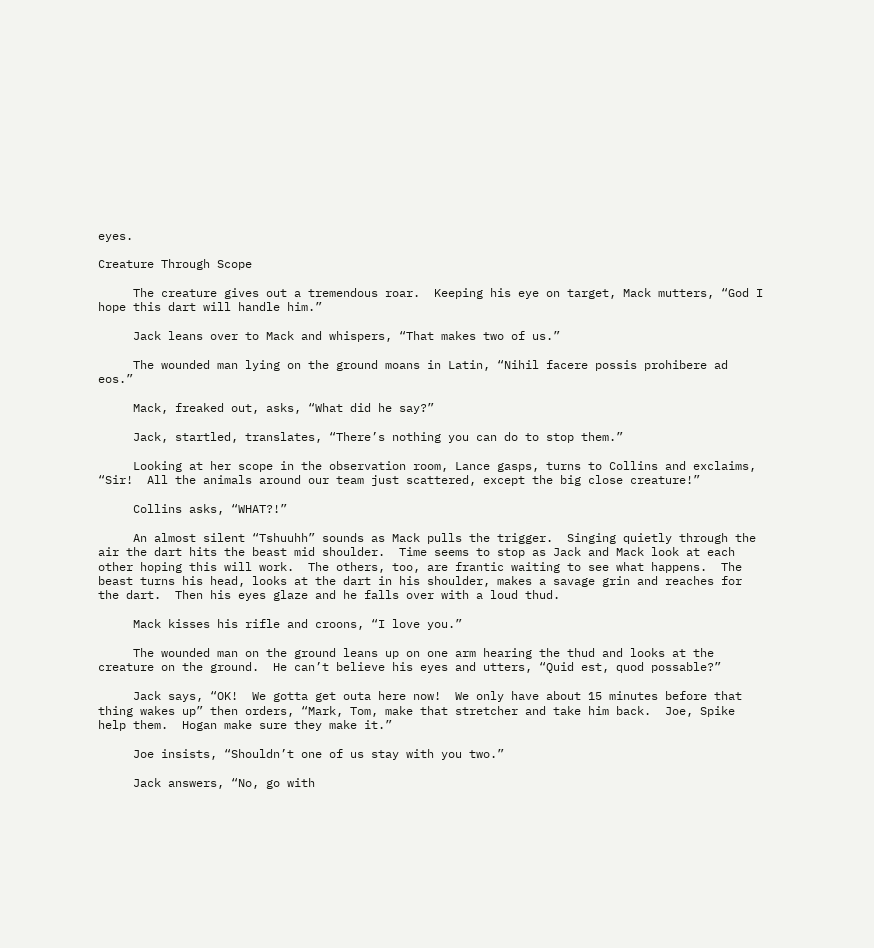eyes.

Creature Through Scope

     The creature gives out a tremendous roar.  Keeping his eye on target, Mack mutters, “God I hope this dart will handle him.”

     Jack leans over to Mack and whispers, “That makes two of us.”

     The wounded man lying on the ground moans in Latin, “Nihil facere possis prohibere ad eos.”

     Mack, freaked out, asks, “What did he say?”

     Jack, startled, translates, “There’s nothing you can do to stop them.”

     Looking at her scope in the observation room, Lance gasps, turns to Collins and exclaims, “Sir!  All the animals around our team just scattered, except the big close creature!”

     Collins asks, “WHAT?!”

     An almost silent “Tshuuhh” sounds as Mack pulls the trigger.  Singing quietly through the air the dart hits the beast mid shoulder.  Time seems to stop as Jack and Mack look at each other hoping this will work.  The others, too, are frantic waiting to see what happens.  The beast turns his head, looks at the dart in his shoulder, makes a savage grin and reaches for the dart.  Then his eyes glaze and he falls over with a loud thud.

     Mack kisses his rifle and croons, “I love you.”

     The wounded man on the ground leans up on one arm hearing the thud and looks at the creature on the ground.  He can’t believe his eyes and utters, “Quid est, quod possable?”

     Jack says, “OK!  We gotta get outa here now!  We only have about 15 minutes before that thing wakes up” then orders, “Mark, Tom, make that stretcher and take him back.  Joe, Spike help them.  Hogan make sure they make it.”

     Joe insists, “Shouldn’t one of us stay with you two.”

     Jack answers, “No, go with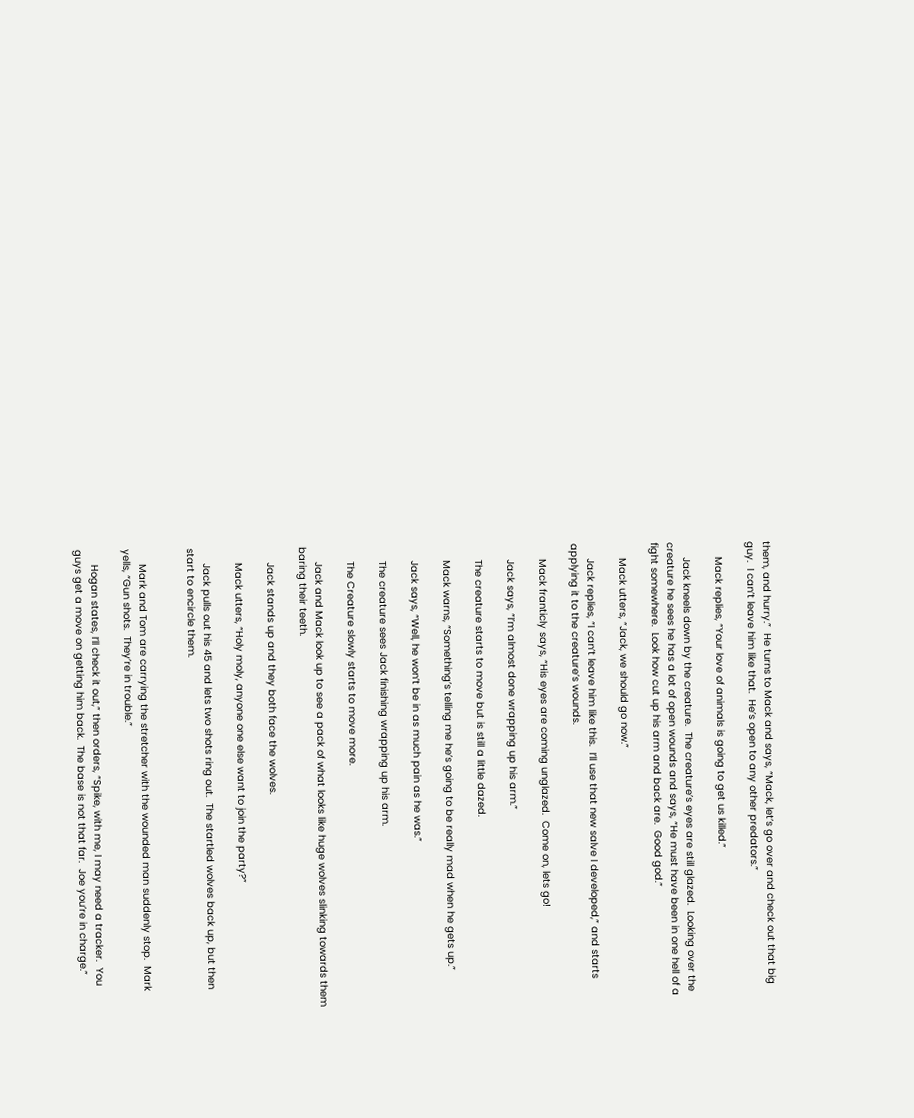them, and hurry.”  He turns to Mack and says, “Mack, let’s go over and check out that big guy.  I can’t leave him like that.  He’s open to any other predators.”

     Mack replies, “Your love of animals is going to get us killed.”

     Jack kneels down by the creature.  The creature’s eyes are still glazed.  Looking over the creature he sees he has a lot of open wounds and says, “He must have been in one hell of a fight somewhere.  Look how cut up his arm and back are.  Good god.”

     Mack utters, “Jack, we should go now.”

     Jack replies, “I can’t leave him like this.  I’ll use that new salve I developed,” and starts applying it to the creature’s wounds.

     Mack franticly says, “His eyes are coming unglazed.  Come on, lets go!

     Jack says, “I’m almost done wrapping up his arm.”

     The creature starts to move but is still a little dazed.

     Mack warns, “Something’s telling me he’s going to be really mad when he gets up.”

     Jack says, “Well, he won’t be in as much pain as he was.”

     The creature sees Jack finishing wrapping up his arm.

     The Creature slowly starts to move more.

     Jack and Mack look up to see a pack of what looks like huge wolves slinking towards them baring their teeth.

     Jack stands up and they both face the wolves.

     Mack utters, “Holy moly, anyone one else want to join the party?”

     Jack pulls out his 45 and lets two shots ring out.  The startled wolves back up, but then start to encircle them.


     Mark and Tom are carrying the stretcher with the wounded man suddenly stop.  Mark yells, “Gun shots.  They’re in trouble.”

     Hogan states, I’ll check it out,” then orders, “Spike, with me, I may need a tracker.  You guys get a move on getting him back.  The base is not that far.  Joe you’re in charge.”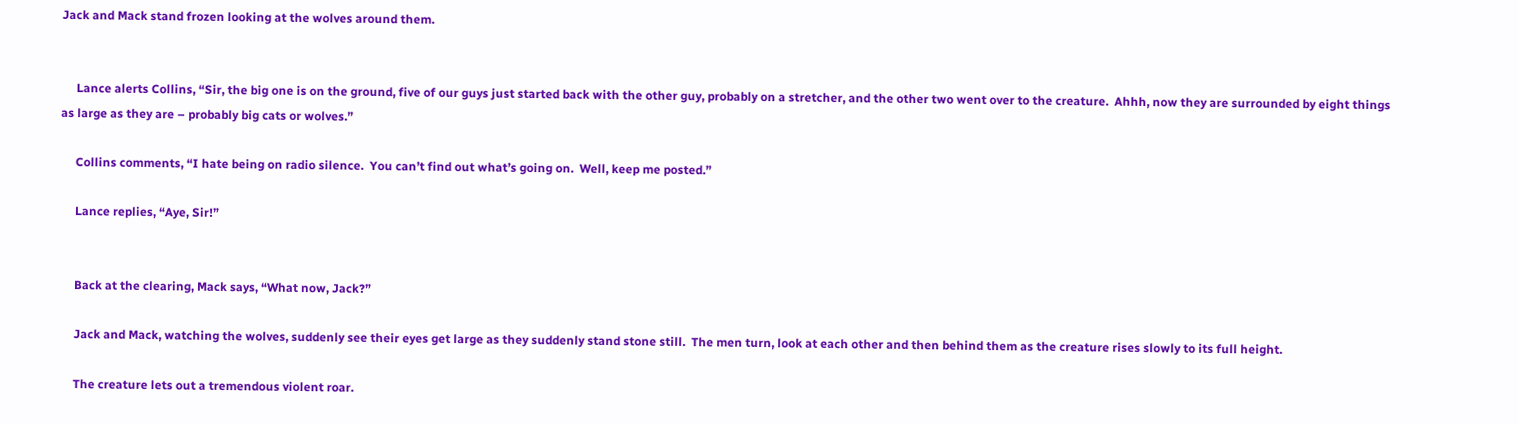Jack and Mack stand frozen looking at the wolves around them.


     Lance alerts Collins, “Sir, the big one is on the ground, five of our guys just started back with the other guy, probably on a stretcher, and the other two went over to the creature.  Ahhh, now they are surrounded by eight things as large as they are – probably big cats or wolves.”

     Collins comments, “I hate being on radio silence.  You can’t find out what’s going on.  Well, keep me posted.”

     Lance replies, “Aye, Sir!”


     Back at the clearing, Mack says, “What now, Jack?”

     Jack and Mack, watching the wolves, suddenly see their eyes get large as they suddenly stand stone still.  The men turn, look at each other and then behind them as the creature rises slowly to its full height.

     The creature lets out a tremendous violent roar.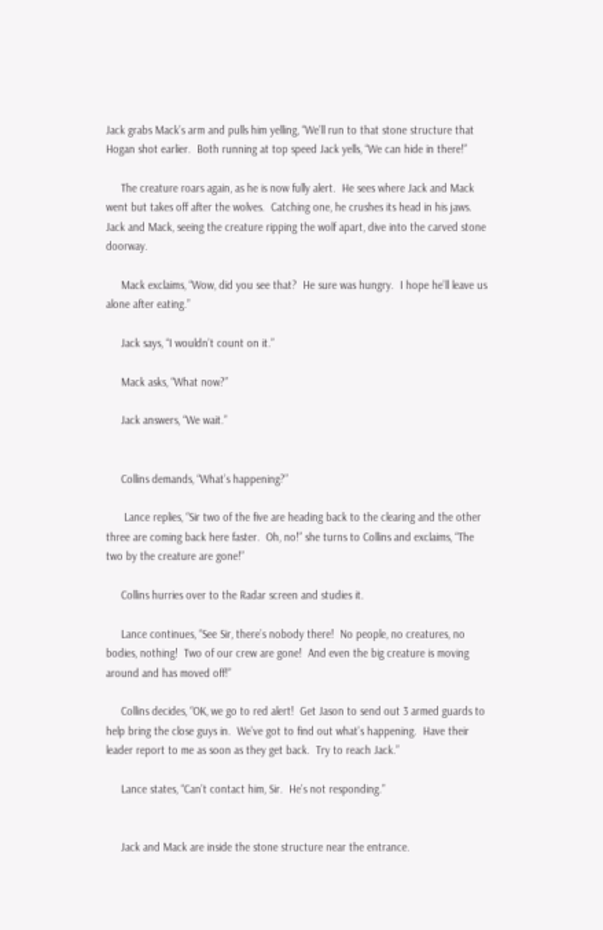Jack grabs Mack’s arm and pulls him yelling, “We’ll run to that stone structure that Hogan shot earlier.  Both running at top speed Jack yells, “We can hide in there!”

     The creature roars again, as he is now fully alert.  He sees where Jack and Mack went but takes off after the wolves.  Catching one, he crushes its head in his jaws.  Jack and Mack, seeing the creature ripping the wolf apart, dive into the carved stone doorway.

     Mack exclaims, “Wow, did you see that?  He sure was hungry.  I hope he’ll leave us alone after eating.”

     Jack says, “I wouldn’t count on it.”

     Mack asks, “What now?”

     Jack answers, “We wait.”


     Collins demands, “What’s happening?”

      Lance replies, “Sir two of the five are heading back to the clearing and the other three are coming back here faster.  Oh, no!” she turns to Collins and exclaims, “The two by the creature are gone!”

     Collins hurries over to the Radar screen and studies it.

     Lance continues, “See Sir, there’s nobody there!  No people, no creatures, no bodies, nothing!  Two of our crew are gone!  And even the big creature is moving around and has moved off!”

     Collins decides, “OK, we go to red alert!  Get Jason to send out 3 armed guards to help bring the close guys in.  We’ve got to find out what’s happening.  Have their leader report to me as soon as they get back.  Try to reach Jack.”

     Lance states, “Can’t contact him, Sir.  He’s not responding.”


     Jack and Mack are inside the stone structure near the entrance.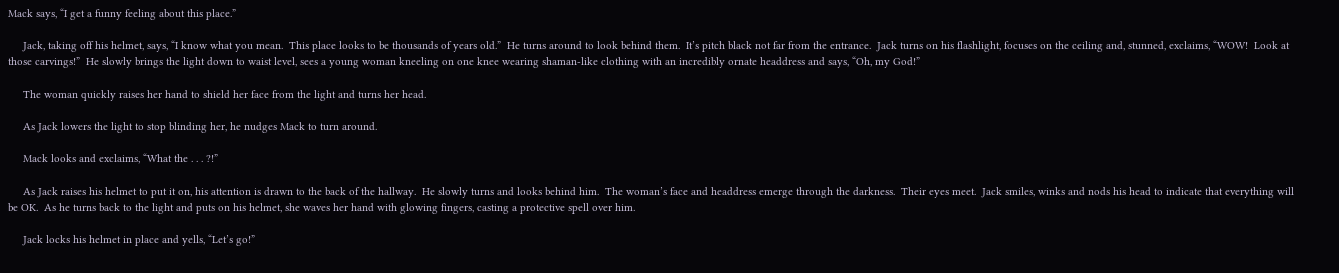Mack says, “I get a funny feeling about this place.”

     Jack, taking off his helmet, says, “I know what you mean.  This place looks to be thousands of years old.”  He turns around to look behind them.  It’s pitch black not far from the entrance.  Jack turns on his flashlight, focuses on the ceiling and, stunned, exclaims, “WOW!  Look at those carvings!”  He slowly brings the light down to waist level, sees a young woman kneeling on one knee wearing shaman-like clothing with an incredibly ornate headdress and says, “Oh, my God!”

     The woman quickly raises her hand to shield her face from the light and turns her head.

     As Jack lowers the light to stop blinding her, he nudges Mack to turn around.

     Mack looks and exclaims, “What the . . . ?!”

     As Jack raises his helmet to put it on, his attention is drawn to the back of the hallway.  He slowly turns and looks behind him.  The woman’s face and headdress emerge through the darkness.  Their eyes meet.  Jack smiles, winks and nods his head to indicate that everything will be OK.  As he turns back to the light and puts on his helmet, she waves her hand with glowing fingers, casting a protective spell over him.

     Jack locks his helmet in place and yells, “Let’s go!”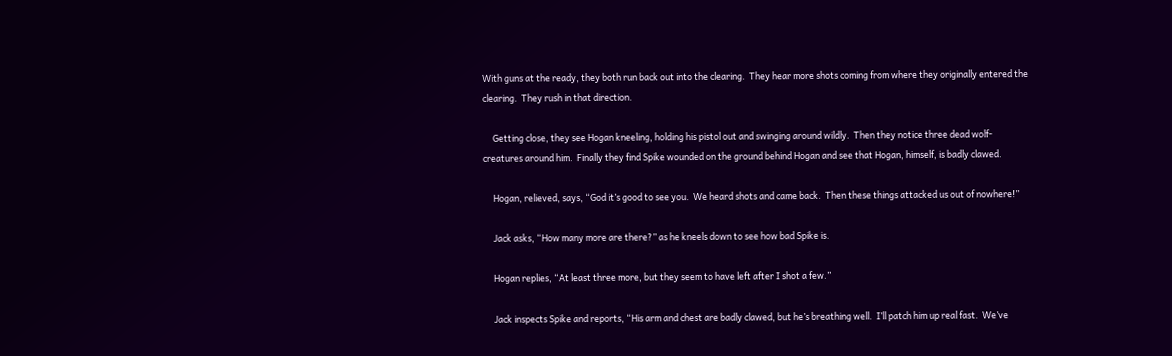With guns at the ready, they both run back out into the clearing.  They hear more shots coming from where they originally entered the clearing.  They rush in that direction.

     Getting close, they see Hogan kneeling, holding his pistol out and swinging around wildly.  Then they notice three dead wolf-creatures around him.  Finally they find Spike wounded on the ground behind Hogan and see that Hogan, himself, is badly clawed.

     Hogan, relieved, says, “God it’s good to see you.  We heard shots and came back.  Then these things attacked us out of nowhere!”

     Jack asks, “How many more are there?” as he kneels down to see how bad Spike is.

     Hogan replies, “At least three more, but they seem to have left after I shot a few.”

     Jack inspects Spike and reports, “His arm and chest are badly clawed, but he’s breathing well.  I’ll patch him up real fast.  We’ve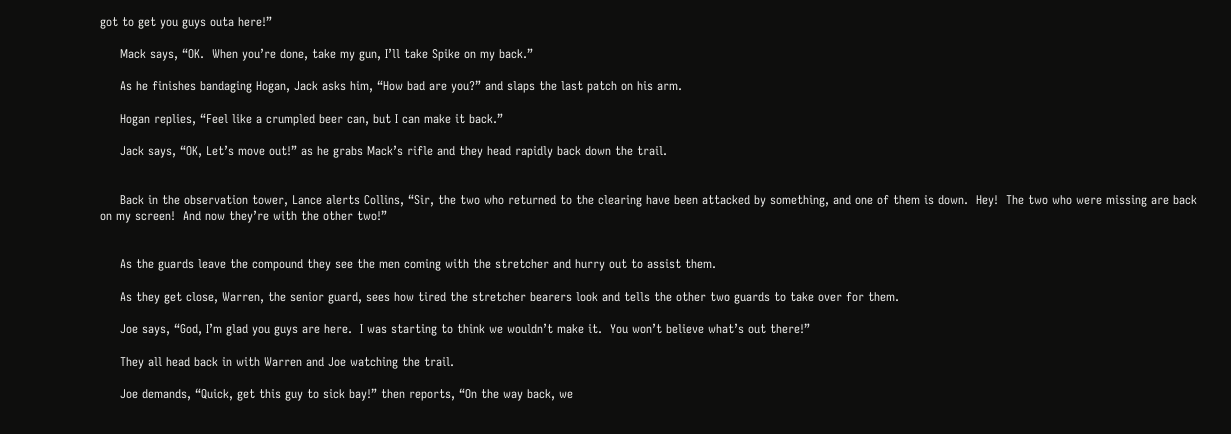got to get you guys outa here!”

     Mack says, “OK.  When you’re done, take my gun, I’ll take Spike on my back.”

     As he finishes bandaging Hogan, Jack asks him, “How bad are you?” and slaps the last patch on his arm.

     Hogan replies, “Feel like a crumpled beer can, but I can make it back.”

     Jack says, “OK, Let’s move out!” as he grabs Mack’s rifle and they head rapidly back down the trail.


     Back in the observation tower, Lance alerts Collins, “Sir, the two who returned to the clearing have been attacked by something, and one of them is down.  Hey!  The two who were missing are back on my screen!  And now they’re with the other two!”


     As the guards leave the compound they see the men coming with the stretcher and hurry out to assist them.

     As they get close, Warren, the senior guard, sees how tired the stretcher bearers look and tells the other two guards to take over for them.

     Joe says, “God, I’m glad you guys are here.  I was starting to think we wouldn’t make it.  You won’t believe what’s out there!”

     They all head back in with Warren and Joe watching the trail.

     Joe demands, “Quick, get this guy to sick bay!” then reports, “On the way back, we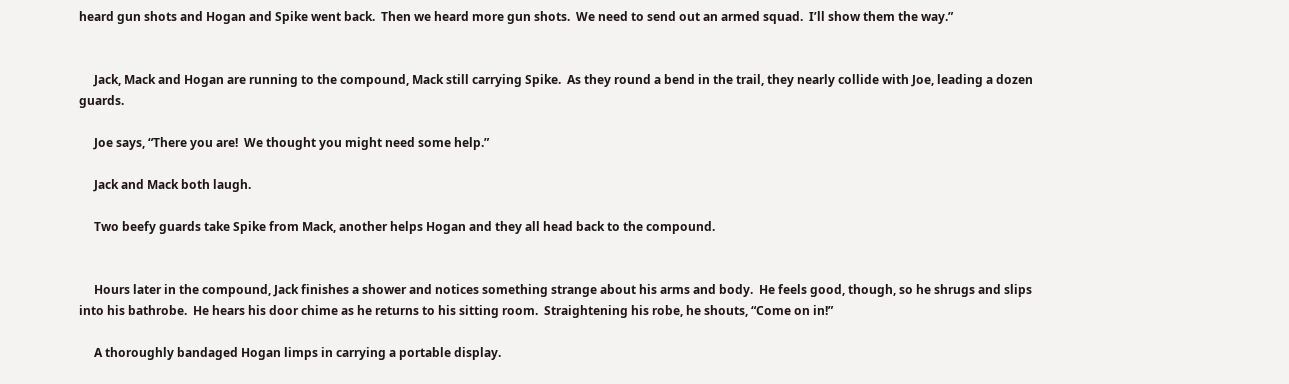heard gun shots and Hogan and Spike went back.  Then we heard more gun shots.  We need to send out an armed squad.  I’ll show them the way.”


     Jack, Mack and Hogan are running to the compound, Mack still carrying Spike.  As they round a bend in the trail, they nearly collide with Joe, leading a dozen guards.

     Joe says, “There you are!  We thought you might need some help.”

     Jack and Mack both laugh.

     Two beefy guards take Spike from Mack, another helps Hogan and they all head back to the compound.


     Hours later in the compound, Jack finishes a shower and notices something strange about his arms and body.  He feels good, though, so he shrugs and slips into his bathrobe.  He hears his door chime as he returns to his sitting room.  Straightening his robe, he shouts, “Come on in!”

     A thoroughly bandaged Hogan limps in carrying a portable display.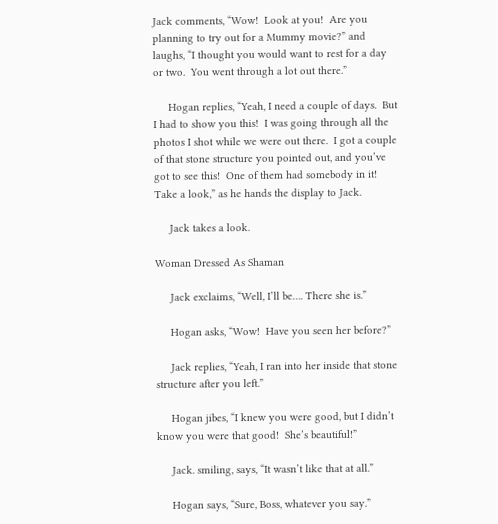Jack comments, “Wow!  Look at you!  Are you planning to try out for a Mummy movie?” and laughs, “I thought you would want to rest for a day or two.  You went through a lot out there.”

     Hogan replies, “Yeah, I need a couple of days.  But I had to show you this!  I was going through all the photos I shot while we were out there.  I got a couple of that stone structure you pointed out, and you’ve got to see this!  One of them had somebody in it!  Take a look,” as he hands the display to Jack.

     Jack takes a look.

Woman Dressed As Shaman

     Jack exclaims, “Well, I’ll be…. There she is.”

     Hogan asks, “Wow!  Have you seen her before?”

     Jack replies, “Yeah, I ran into her inside that stone structure after you left.”

     Hogan jibes, “I knew you were good, but I didn’t know you were that good!  She’s beautiful!”

     Jack. smiling, says, “It wasn’t like that at all.”

     Hogan says, “Sure, Boss, whatever you say.”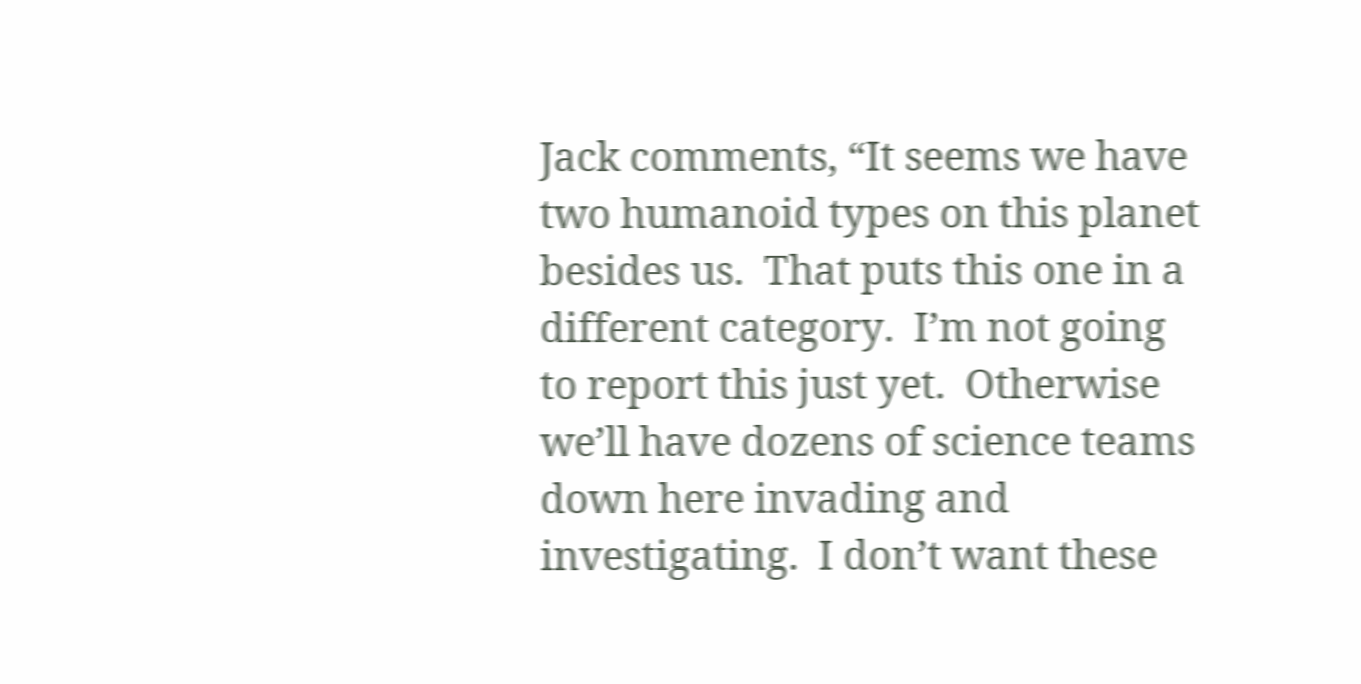Jack comments, “It seems we have two humanoid types on this planet besides us.  That puts this one in a different category.  I’m not going to report this just yet.  Otherwise we’ll have dozens of science teams down here invading and investigating.  I don’t want these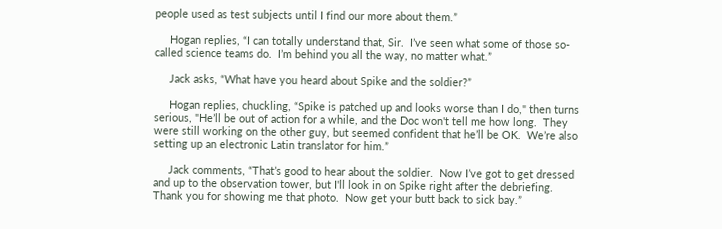people used as test subjects until I find our more about them.”

     Hogan replies, “I can totally understand that, Sir.  I’ve seen what some of those so-called science teams do.  I’m behind you all the way, no matter what.”

     Jack asks, “What have you heard about Spike and the soldier?”

     Hogan replies, chuckling, “Spike is patched up and looks worse than I do," then turns serious, "He’ll be out of action for a while, and the Doc won't tell me how long.  They were still working on the other guy, but seemed confident that he’ll be OK.  We’re also setting up an electronic Latin translator for him.”

     Jack comments, “That’s good to hear about the soldier.  Now I’ve got to get dressed and up to the observation tower, but I'll look in on Spike right after the debriefing.  Thank you for showing me that photo.  Now get your butt back to sick bay.”